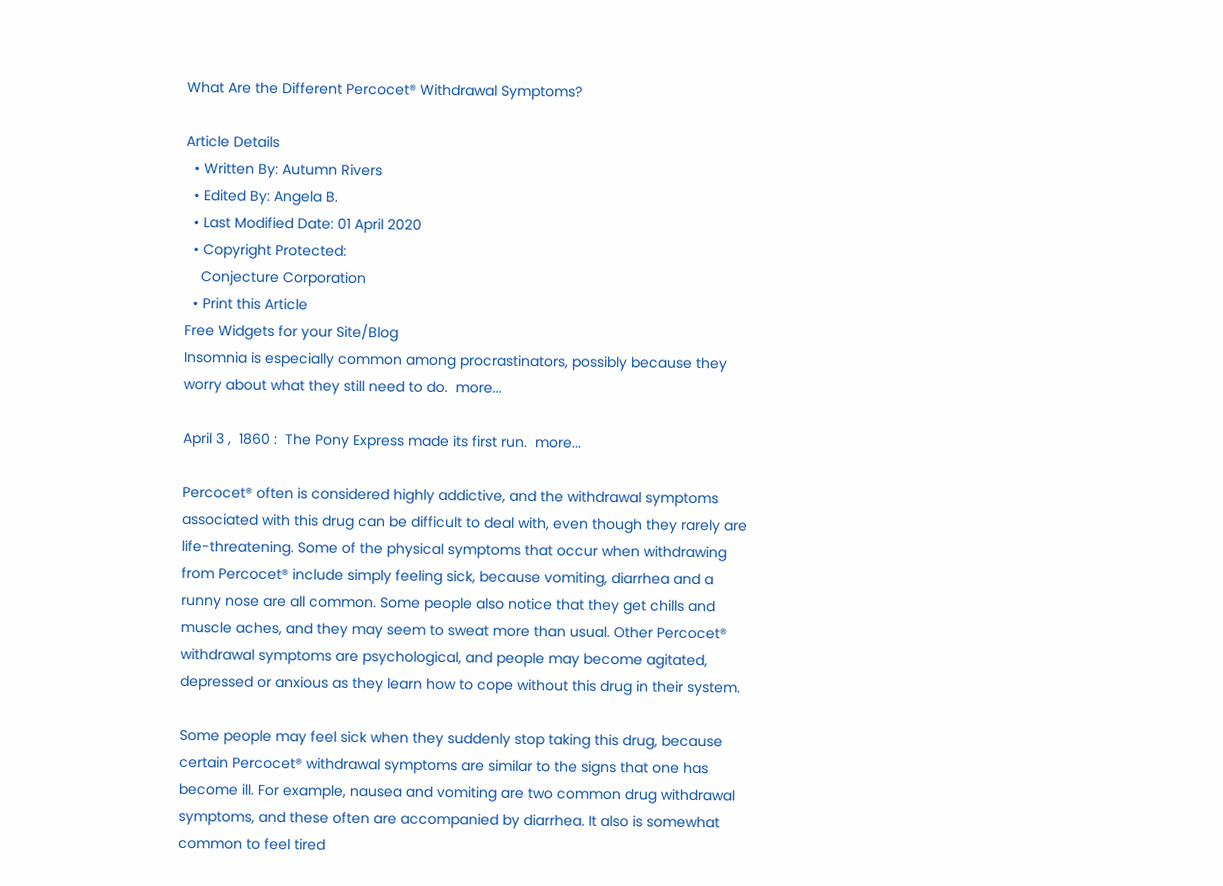What Are the Different Percocet® Withdrawal Symptoms?

Article Details
  • Written By: Autumn Rivers
  • Edited By: Angela B.
  • Last Modified Date: 01 April 2020
  • Copyright Protected:
    Conjecture Corporation
  • Print this Article
Free Widgets for your Site/Blog
Insomnia is especially common among procrastinators, possibly because they worry about what they still need to do.  more...

April 3 ,  1860 :  The Pony Express made its first run.  more...

Percocet® often is considered highly addictive, and the withdrawal symptoms associated with this drug can be difficult to deal with, even though they rarely are life-threatening. Some of the physical symptoms that occur when withdrawing from Percocet® include simply feeling sick, because vomiting, diarrhea and a runny nose are all common. Some people also notice that they get chills and muscle aches, and they may seem to sweat more than usual. Other Percocet® withdrawal symptoms are psychological, and people may become agitated, depressed or anxious as they learn how to cope without this drug in their system.

Some people may feel sick when they suddenly stop taking this drug, because certain Percocet® withdrawal symptoms are similar to the signs that one has become ill. For example, nausea and vomiting are two common drug withdrawal symptoms, and these often are accompanied by diarrhea. It also is somewhat common to feel tired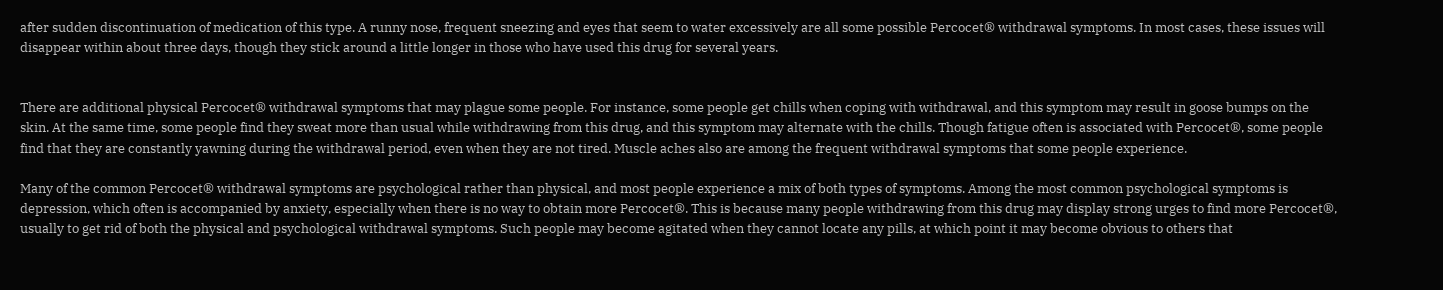after sudden discontinuation of medication of this type. A runny nose, frequent sneezing and eyes that seem to water excessively are all some possible Percocet® withdrawal symptoms. In most cases, these issues will disappear within about three days, though they stick around a little longer in those who have used this drug for several years.


There are additional physical Percocet® withdrawal symptoms that may plague some people. For instance, some people get chills when coping with withdrawal, and this symptom may result in goose bumps on the skin. At the same time, some people find they sweat more than usual while withdrawing from this drug, and this symptom may alternate with the chills. Though fatigue often is associated with Percocet®, some people find that they are constantly yawning during the withdrawal period, even when they are not tired. Muscle aches also are among the frequent withdrawal symptoms that some people experience.

Many of the common Percocet® withdrawal symptoms are psychological rather than physical, and most people experience a mix of both types of symptoms. Among the most common psychological symptoms is depression, which often is accompanied by anxiety, especially when there is no way to obtain more Percocet®. This is because many people withdrawing from this drug may display strong urges to find more Percocet®, usually to get rid of both the physical and psychological withdrawal symptoms. Such people may become agitated when they cannot locate any pills, at which point it may become obvious to others that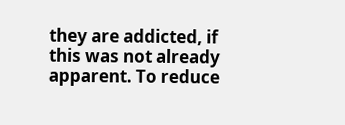they are addicted, if this was not already apparent. To reduce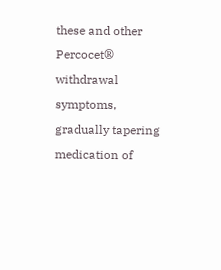these and other Percocet® withdrawal symptoms, gradually tapering medication of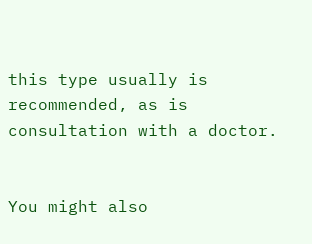this type usually is recommended, as is consultation with a doctor.


You might also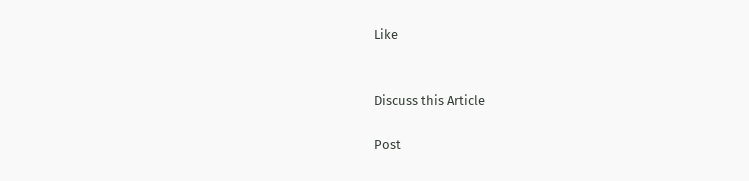Like


Discuss this Article

Post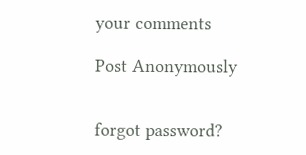your comments

Post Anonymously


forgot password?